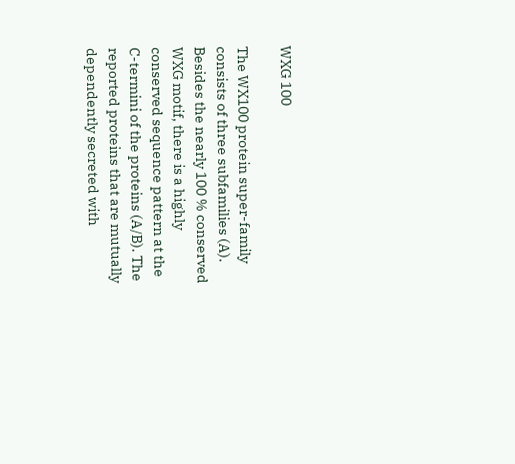WXG 100

The WX100 protein super-family consists of three subfamilies (A). Besides the nearly 100 % conserved WXG motif, there is a highly conserved sequence pattern at the C-termini of the proteins (A/B). The reported proteins that are mutually dependently secreted with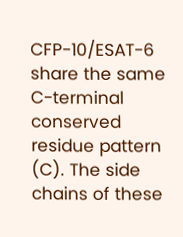CFP-10/ESAT-6 share the same C-terminal conserved residue pattern (C). The side chains of these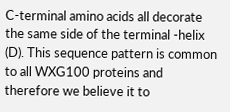C-terminal amino acids all decorate the same side of the terminal -helix (D). This sequence pattern is common to all WXG100 proteins and therefore we believe it to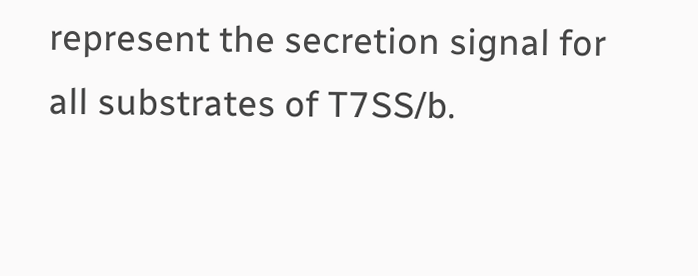represent the secretion signal for all substrates of T7SS/b.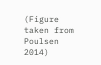(Figure taken from Poulsen 2014)